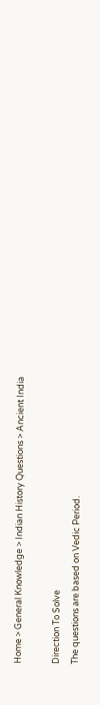Home > General Knowledge > Indian History Questions > Ancient India

Direction To Solve
The questions are based on Vedic Period.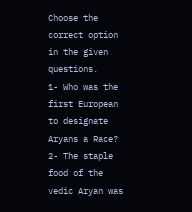Choose the correct option in the given questions.
1- Who was the first European to designate Aryans a Race?
2- The staple food of the vedic Aryan was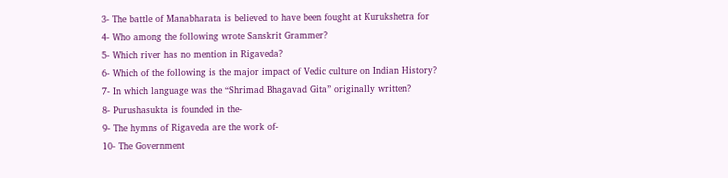3- The battle of Manabharata is believed to have been fought at Kurukshetra for
4- Who among the following wrote Sanskrit Grammer?
5- Which river has no mention in Rigaveda?
6- Which of the following is the major impact of Vedic culture on Indian History?
7- In which language was the “Shrimad Bhagavad Gita” originally written?
8- Purushasukta is founded in the-
9- The hymns of Rigaveda are the work of-
10- The Government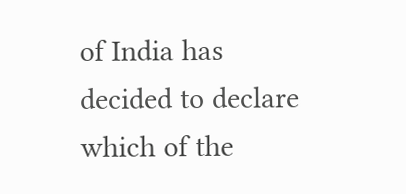of India has decided to declare which of the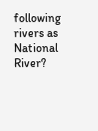following rivers as National River?